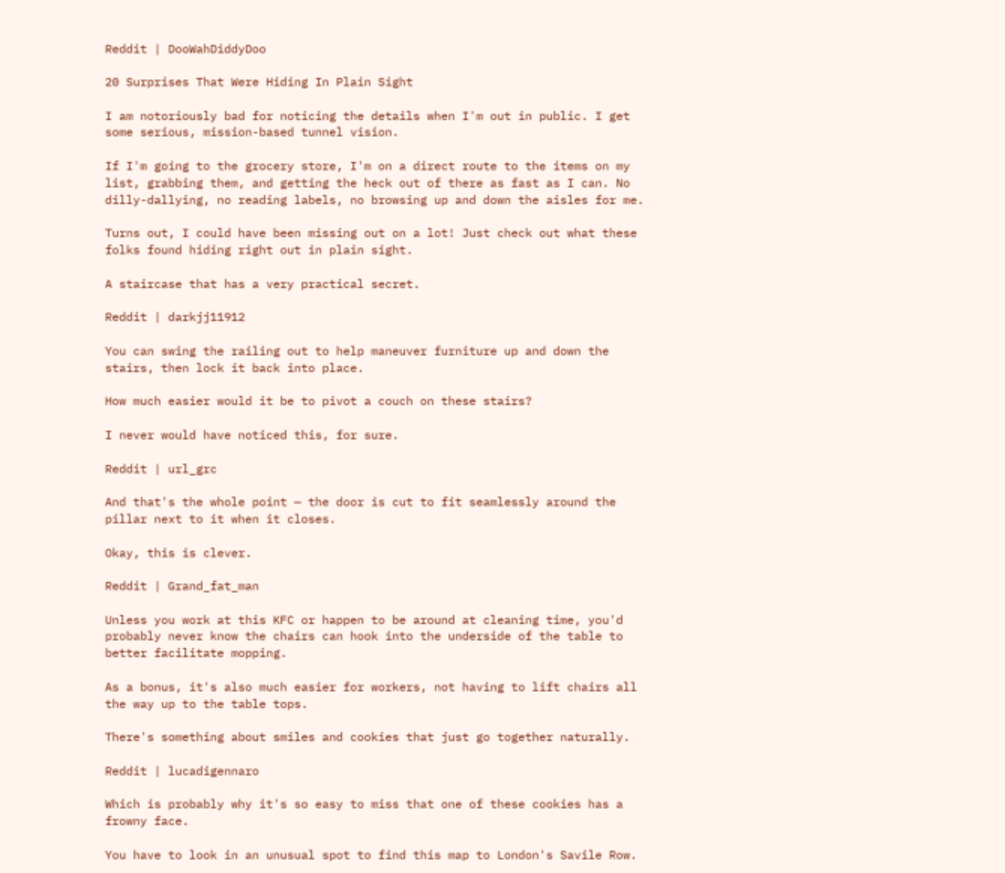Reddit | DooWahDiddyDoo

20 Surprises That Were Hiding In Plain Sight

I am notoriously bad for noticing the details when I'm out in public. I get some serious, mission-based tunnel vision.

If I'm going to the grocery store, I'm on a direct route to the items on my list, grabbing them, and getting the heck out of there as fast as I can. No dilly-dallying, no reading labels, no browsing up and down the aisles for me.

Turns out, I could have been missing out on a lot! Just check out what these folks found hiding right out in plain sight.

A staircase that has a very practical secret.

Reddit | darkjj11912

You can swing the railing out to help maneuver furniture up and down the stairs, then lock it back into place.

How much easier would it be to pivot a couch on these stairs?

I never would have noticed this, for sure.

Reddit | url_grc

And that's the whole point — the door is cut to fit seamlessly around the pillar next to it when it closes.

Okay, this is clever.

Reddit | Grand_fat_man

Unless you work at this KFC or happen to be around at cleaning time, you'd probably never know the chairs can hook into the underside of the table to better facilitate mopping.

As a bonus, it's also much easier for workers, not having to lift chairs all the way up to the table tops.

There's something about smiles and cookies that just go together naturally.

Reddit | lucadigennaro

Which is probably why it's so easy to miss that one of these cookies has a frowny face.

You have to look in an unusual spot to find this map to London's Savile Row.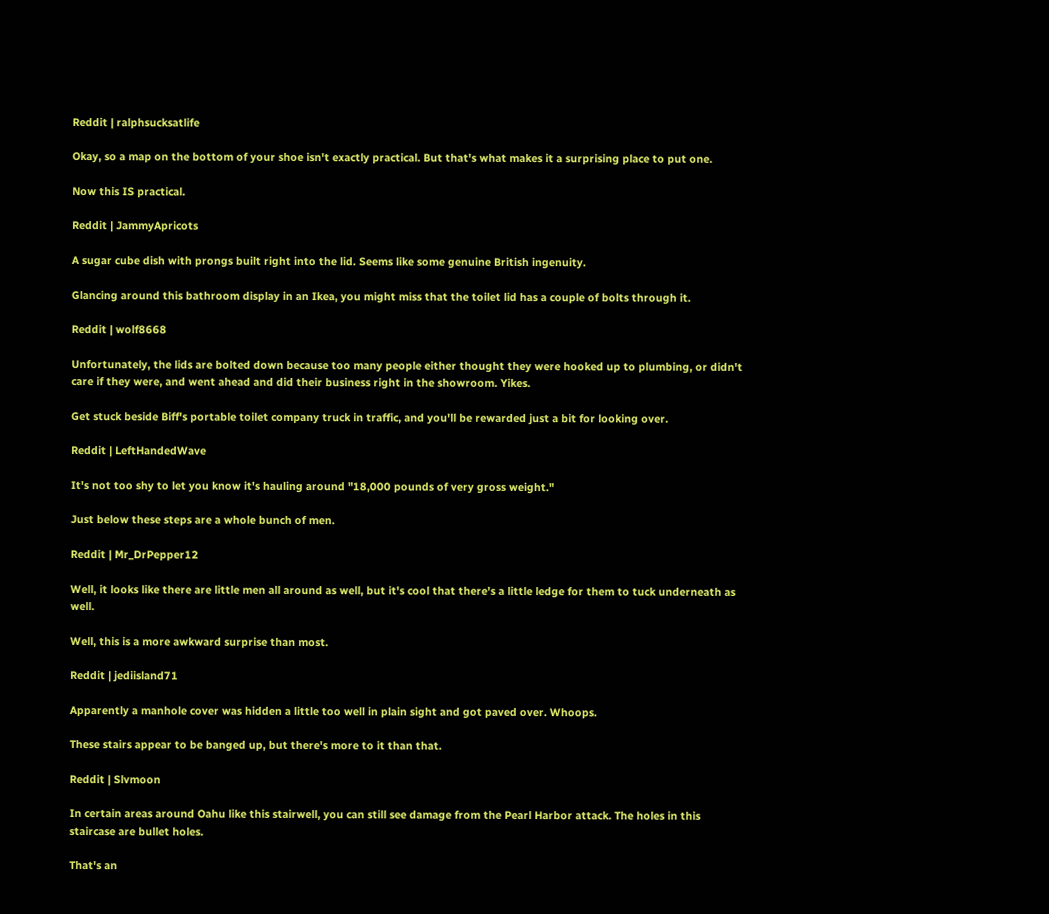Reddit | ralphsucksatlife

Okay, so a map on the bottom of your shoe isn't exactly practical. But that's what makes it a surprising place to put one.

Now this IS practical.

Reddit | JammyApricots

A sugar cube dish with prongs built right into the lid. Seems like some genuine British ingenuity.

Glancing around this bathroom display in an Ikea, you might miss that the toilet lid has a couple of bolts through it.

Reddit | wolf8668

Unfortunately, the lids are bolted down because too many people either thought they were hooked up to plumbing, or didn't care if they were, and went ahead and did their business right in the showroom. Yikes.

Get stuck beside Biff's portable toilet company truck in traffic, and you'll be rewarded just a bit for looking over.

Reddit | LeftHandedWave

It's not too shy to let you know it's hauling around "18,000 pounds of very gross weight."

Just below these steps are a whole bunch of men.

Reddit | Mr_DrPepper12

Well, it looks like there are little men all around as well, but it's cool that there's a little ledge for them to tuck underneath as well.

Well, this is a more awkward surprise than most.

Reddit | jediisland71

Apparently a manhole cover was hidden a little too well in plain sight and got paved over. Whoops.

These stairs appear to be banged up, but there's more to it than that.

Reddit | Slvmoon

In certain areas around Oahu like this stairwell, you can still see damage from the Pearl Harbor attack. The holes in this staircase are bullet holes.

That's an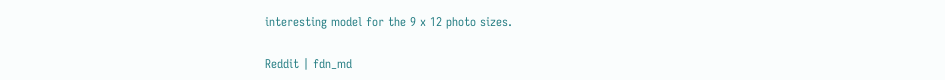interesting model for the 9 x 12 photo sizes.

Reddit | fdn_md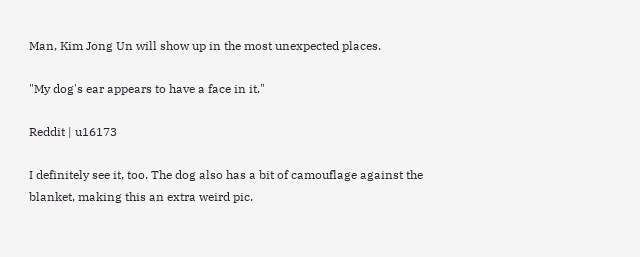Man, Kim Jong Un will show up in the most unexpected places.

"My dog's ear appears to have a face in it."

Reddit | u16173

I definitely see it, too. The dog also has a bit of camouflage against the blanket, making this an extra weird pic.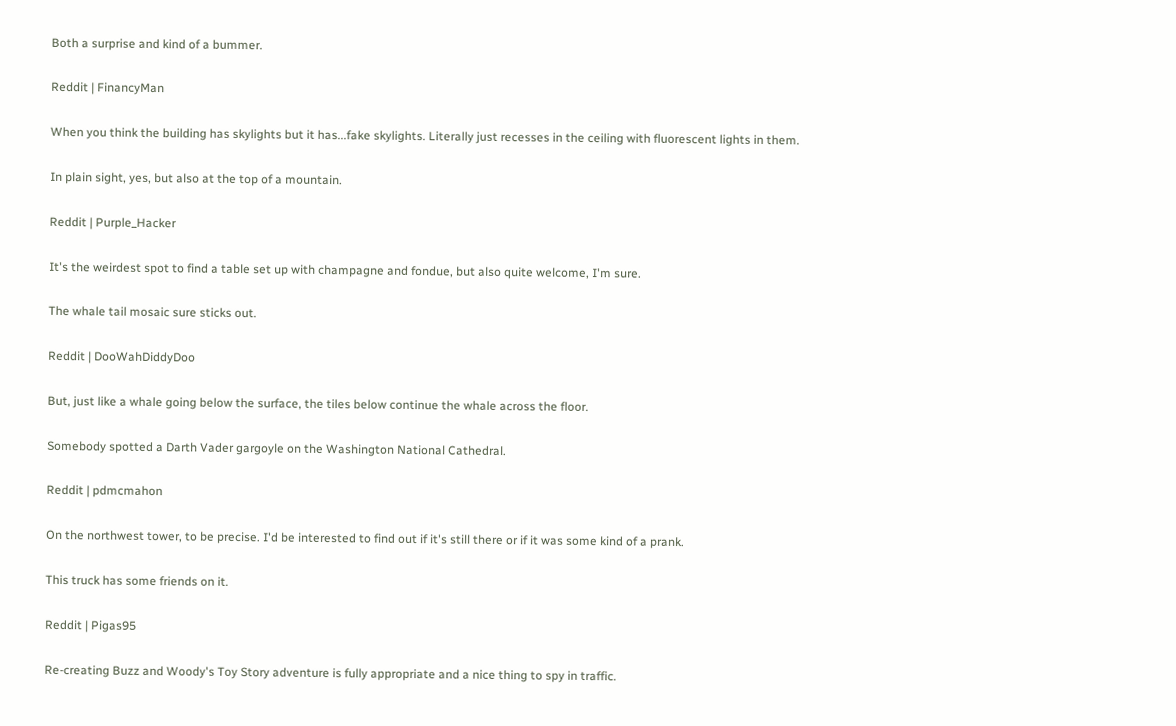Both a surprise and kind of a bummer.

Reddit | FinancyMan

When you think the building has skylights but it has...fake skylights. Literally just recesses in the ceiling with fluorescent lights in them.

In plain sight, yes, but also at the top of a mountain.

Reddit | Purple_Hacker

It's the weirdest spot to find a table set up with champagne and fondue, but also quite welcome, I'm sure.

The whale tail mosaic sure sticks out.

Reddit | DooWahDiddyDoo

But, just like a whale going below the surface, the tiles below continue the whale across the floor.

Somebody spotted a Darth Vader gargoyle on the Washington National Cathedral.

Reddit | pdmcmahon

On the northwest tower, to be precise. I'd be interested to find out if it's still there or if it was some kind of a prank.

This truck has some friends on it.

Reddit | Pigas95

Re-creating Buzz and Woody's Toy Story adventure is fully appropriate and a nice thing to spy in traffic.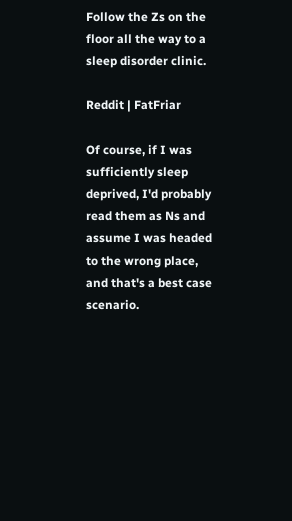Follow the Zs on the floor all the way to a sleep disorder clinic.

Reddit | FatFriar

Of course, if I was sufficiently sleep deprived, I'd probably read them as Ns and assume I was headed to the wrong place, and that's a best case scenario.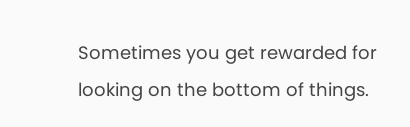Sometimes you get rewarded for looking on the bottom of things.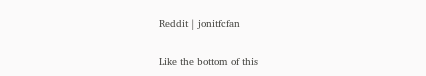Reddit | jonitfcfan

Like the bottom of this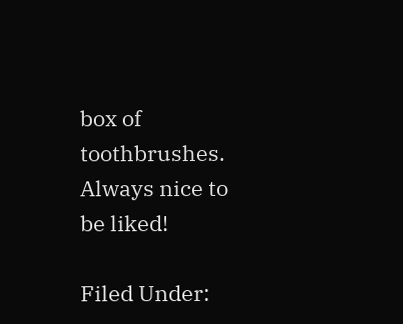box of toothbrushes. Always nice to be liked!

Filed Under: